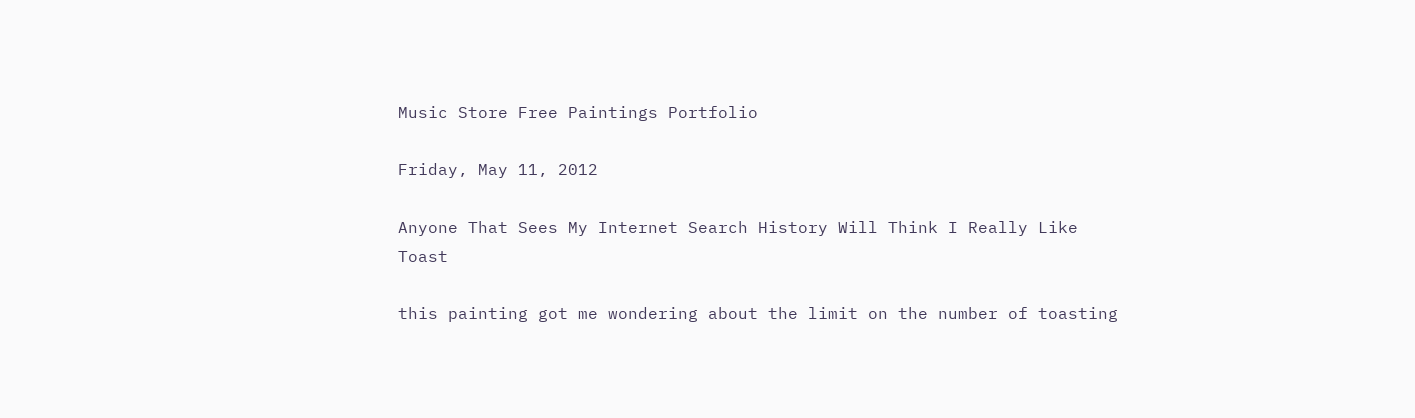Music Store Free Paintings Portfolio

Friday, May 11, 2012

Anyone That Sees My Internet Search History Will Think I Really Like Toast

this painting got me wondering about the limit on the number of toasting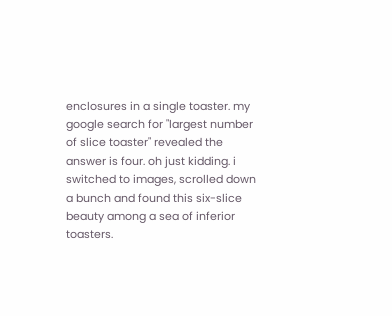enclosures in a single toaster. my google search for "largest number of slice toaster" revealed the answer is four. oh just kidding. i switched to images, scrolled down a bunch and found this six-slice beauty among a sea of inferior toasters.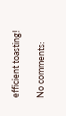efficient toasting!

No comments: